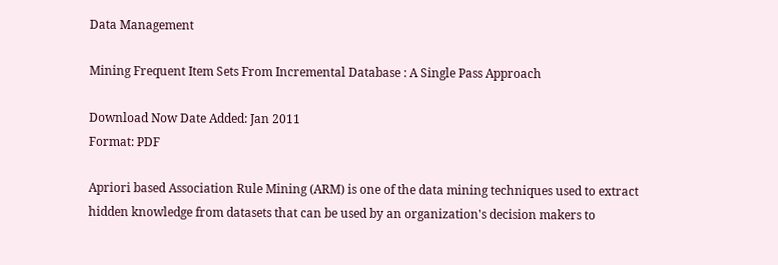Data Management

Mining Frequent Item Sets From Incremental Database : A Single Pass Approach

Download Now Date Added: Jan 2011
Format: PDF

Apriori based Association Rule Mining (ARM) is one of the data mining techniques used to extract hidden knowledge from datasets that can be used by an organization's decision makers to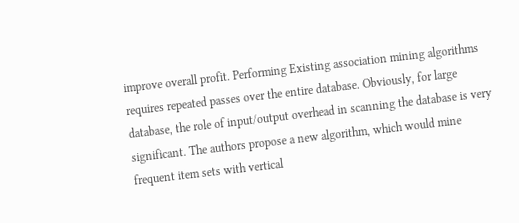improve overall profit. Performing Existing association mining algorithms requires repeated passes over the entire database. Obviously, for large database, the role of input/output overhead in scanning the database is very significant. The authors propose a new algorithm, which would mine frequent item sets with vertical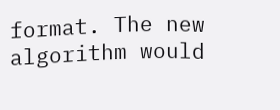format. The new algorithm would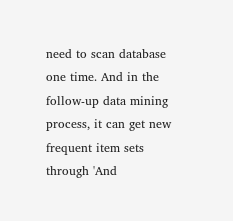need to scan database one time. And in the follow-up data mining process, it can get new frequent item sets through 'And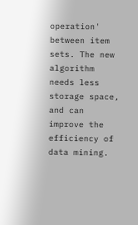operation' between item sets. The new algorithm needs less storage space, and can improve the efficiency of data mining.